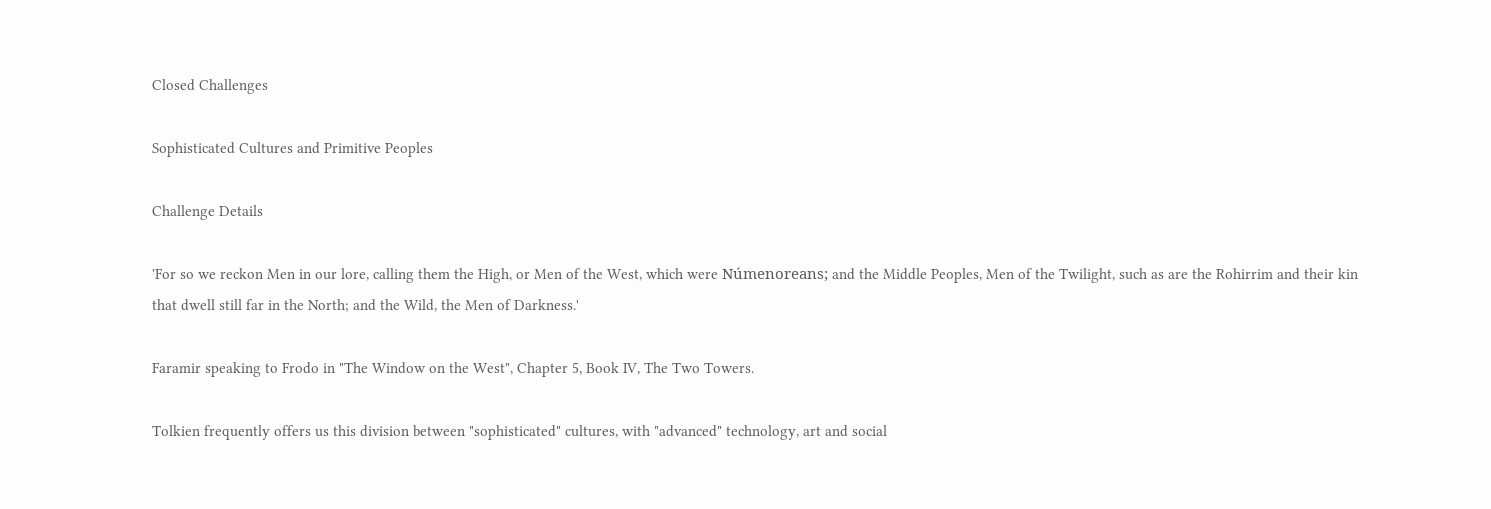Closed Challenges

Sophisticated Cultures and Primitive Peoples

Challenge Details

'For so we reckon Men in our lore, calling them the High, or Men of the West, which were Númenoreans; and the Middle Peoples, Men of the Twilight, such as are the Rohirrim and their kin that dwell still far in the North; and the Wild, the Men of Darkness.'

Faramir speaking to Frodo in "The Window on the West", Chapter 5, Book IV, The Two Towers.

Tolkien frequently offers us this division between "sophisticated" cultures, with "advanced" technology, art and social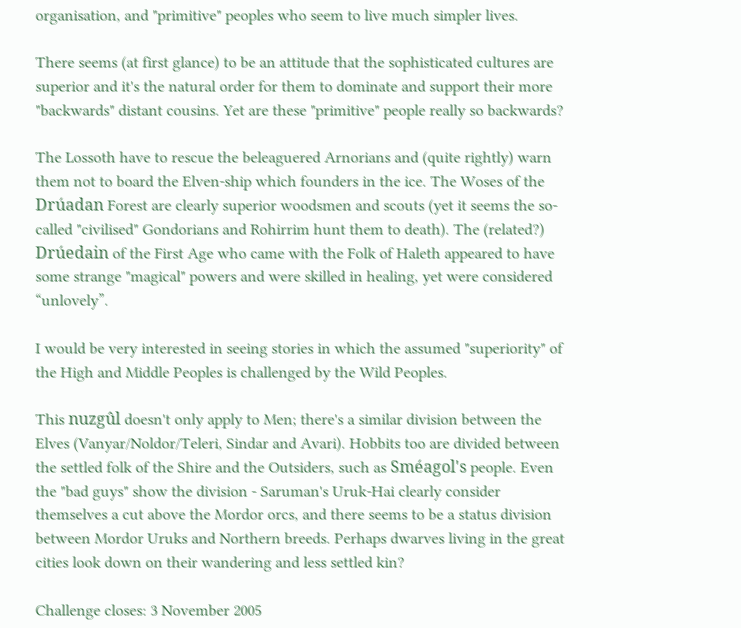organisation, and "primitive" peoples who seem to live much simpler lives.

There seems (at first glance) to be an attitude that the sophisticated cultures are superior and it's the natural order for them to dominate and support their more "backwards" distant cousins. Yet are these "primitive" people really so backwards?

The Lossoth have to rescue the beleaguered Arnorians and (quite rightly) warn them not to board the Elven-ship which founders in the ice. The Woses of the Drúadan Forest are clearly superior woodsmen and scouts (yet it seems the so-called "civilised" Gondorians and Rohirrim hunt them to death). The (related?) Drúedain of the First Age who came with the Folk of Haleth appeared to have some strange "magical" powers and were skilled in healing, yet were considered “unlovely”.

I would be very interested in seeing stories in which the assumed "superiority" of the High and Middle Peoples is challenged by the Wild Peoples.

This nuzgûl doesn't only apply to Men; there's a similar division between the Elves (Vanyar/Noldor/Teleri, Sindar and Avari). Hobbits too are divided between the settled folk of the Shire and the Outsiders, such as Sméagol's people. Even the "bad guys" show the division - Saruman's Uruk-Hai clearly consider themselves a cut above the Mordor orcs, and there seems to be a status division between Mordor Uruks and Northern breeds. Perhaps dwarves living in the great cities look down on their wandering and less settled kin?

Challenge closes: 3 November 2005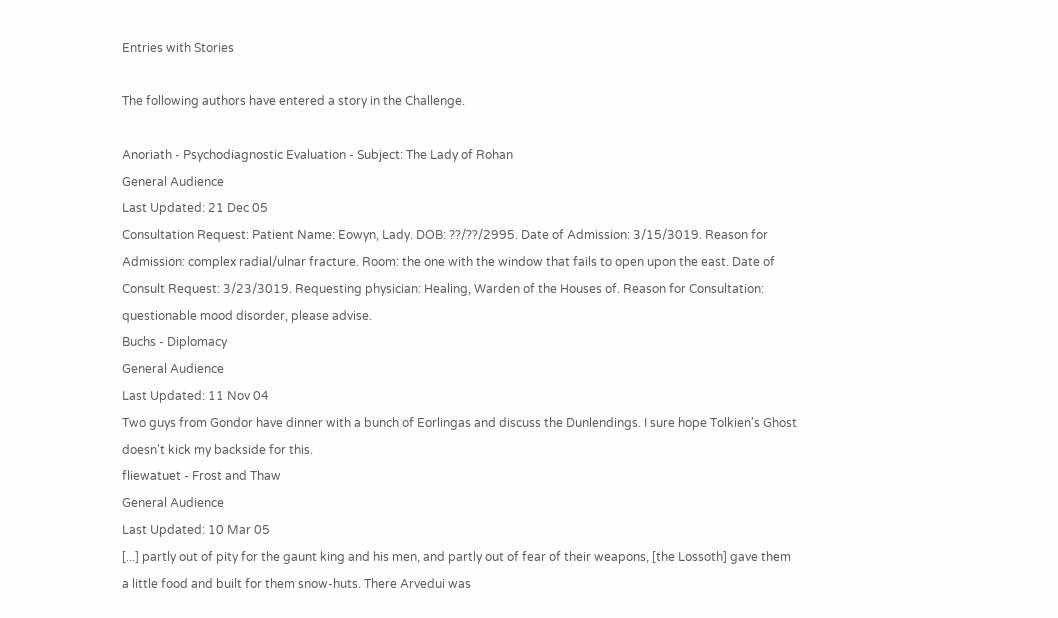Entries with Stories

The following authors have entered a story in the Challenge.

Anoriath - Psychodiagnostic Evaluation - Subject: The Lady of Rohan
General Audience
Last Updated: 21 Dec 05
Consultation Request: Patient Name: Eowyn, Lady. DOB: ??/??/2995. Date of Admission: 3/15/3019. Reason for Admission: complex radial/ulnar fracture. Room: the one with the window that fails to open upon the east. Date of Consult Request: 3/23/3019. Requesting physician: Healing, Warden of the Houses of. Reason for Consultation: questionable mood disorder, please advise.
Buchs - Diplomacy
General Audience
Last Updated: 11 Nov 04
Two guys from Gondor have dinner with a bunch of Eorlingas and discuss the Dunlendings. I sure hope Tolkien's Ghost doesn't kick my backside for this.
fliewatuet - Frost and Thaw
General Audience
Last Updated: 10 Mar 05
[...] partly out of pity for the gaunt king and his men, and partly out of fear of their weapons, [the Lossoth] gave them a little food and built for them snow-huts. There Arvedui was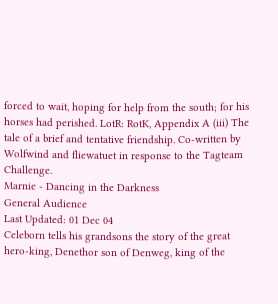forced to wait, hoping for help from the south; for his horses had perished. LotR: RotK, Appendix A (iii) The tale of a brief and tentative friendship. Co-written by Wolfwind and fliewatuet in response to the Tagteam Challenge.
Marnie - Dancing in the Darkness
General Audience
Last Updated: 01 Dec 04
Celeborn tells his grandsons the story of the great hero-king, Denethor son of Denweg, king of the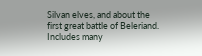Silvan elves, and about the first great battle of Beleriand. Includes many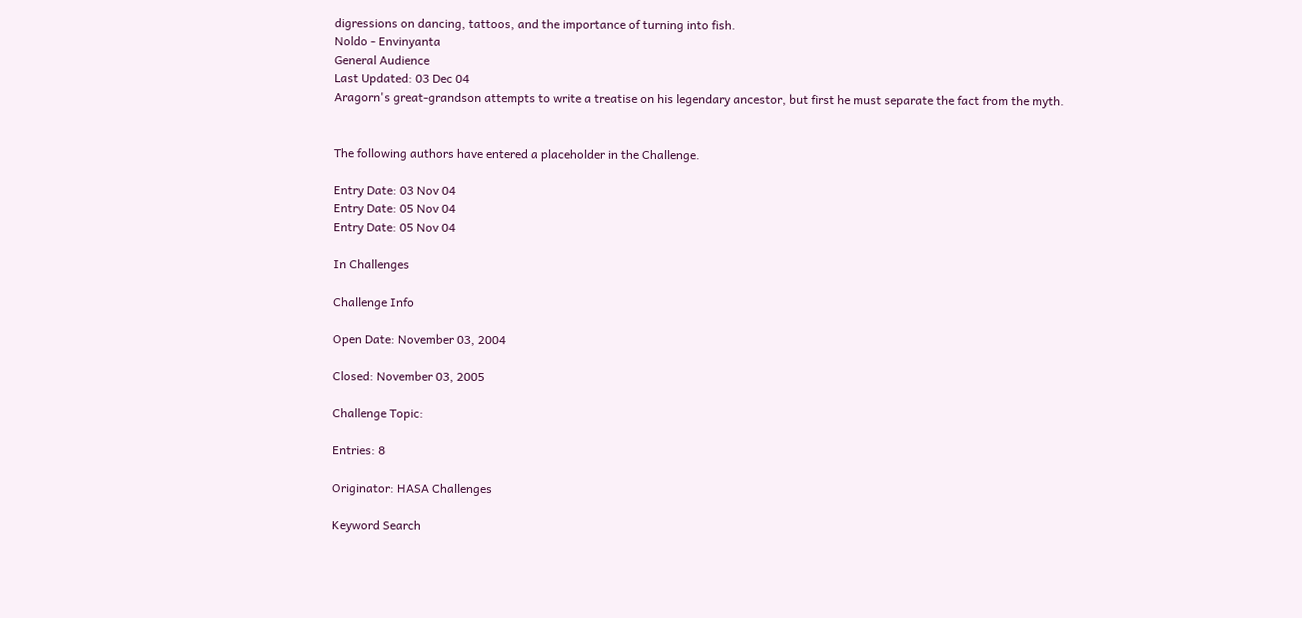digressions on dancing, tattoos, and the importance of turning into fish.
Noldo - Envinyanta
General Audience
Last Updated: 03 Dec 04
Aragorn's great-grandson attempts to write a treatise on his legendary ancestor, but first he must separate the fact from the myth.


The following authors have entered a placeholder in the Challenge.

Entry Date: 03 Nov 04
Entry Date: 05 Nov 04
Entry Date: 05 Nov 04

In Challenges

Challenge Info

Open Date: November 03, 2004

Closed: November 03, 2005

Challenge Topic:

Entries: 8

Originator: HASA Challenges

Keyword Search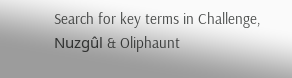Search for key terms in Challenge, Nuzgûl & Oliphaunt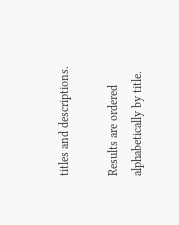titles and descriptions.

Results are ordered alphabetically by title.